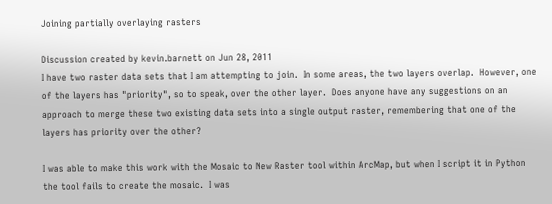Joining partially overlaying rasters

Discussion created by kevin.barnett on Jun 28, 2011
I have two raster data sets that I am attempting to join.  In some areas, the two layers overlap.  However, one of the layers has "priority", so to speak, over the other layer.  Does anyone have any suggestions on an approach to merge these two existing data sets into a single output raster, remembering that one of the layers has priority over the other?

I was able to make this work with the Mosaic to New Raster tool within ArcMap, but when I script it in Python the tool fails to create the mosaic.  I was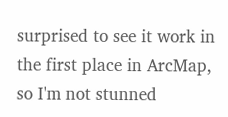surprised to see it work in the first place in ArcMap, so I'm not stunned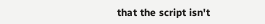that the script isn't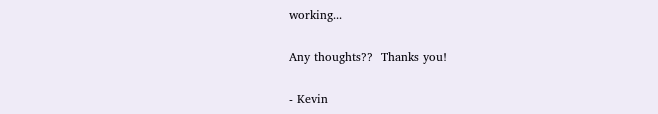working...

Any thoughts??  Thanks you!

- Kevin